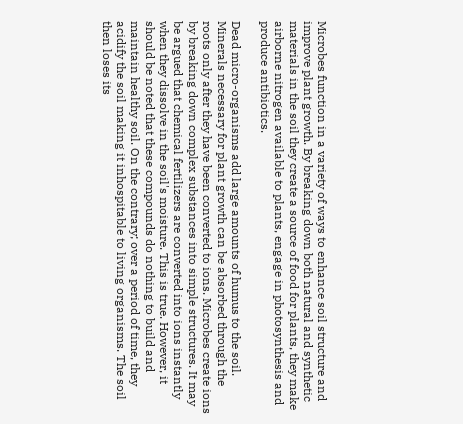Microbes function in a variety of ways to enhance soil structure and improve plant growth. By breaking down both natural and synthetic materials in the soil they create a source of food for plants, they make airborne nitrogen available to plants, engage in photosynthesis and produce antibiotics.

Dead micro-organisms add large amounts of humus to the soil. Minerals necessary for plant growth can be absorbed through the roots only after they have been converted to ions. Microbes create ions by breaking down complex substances into simple structures. It may be argued that chemical fertilizers are converted into ions instantly when they dissolve in the soil's moisture. This is true. However, it should be noted that these compounds do nothing to build and maintain healthy soil. On the contrary; over a period of time, they acidify the soil making it inhospitable to living organisms. The soil then loses its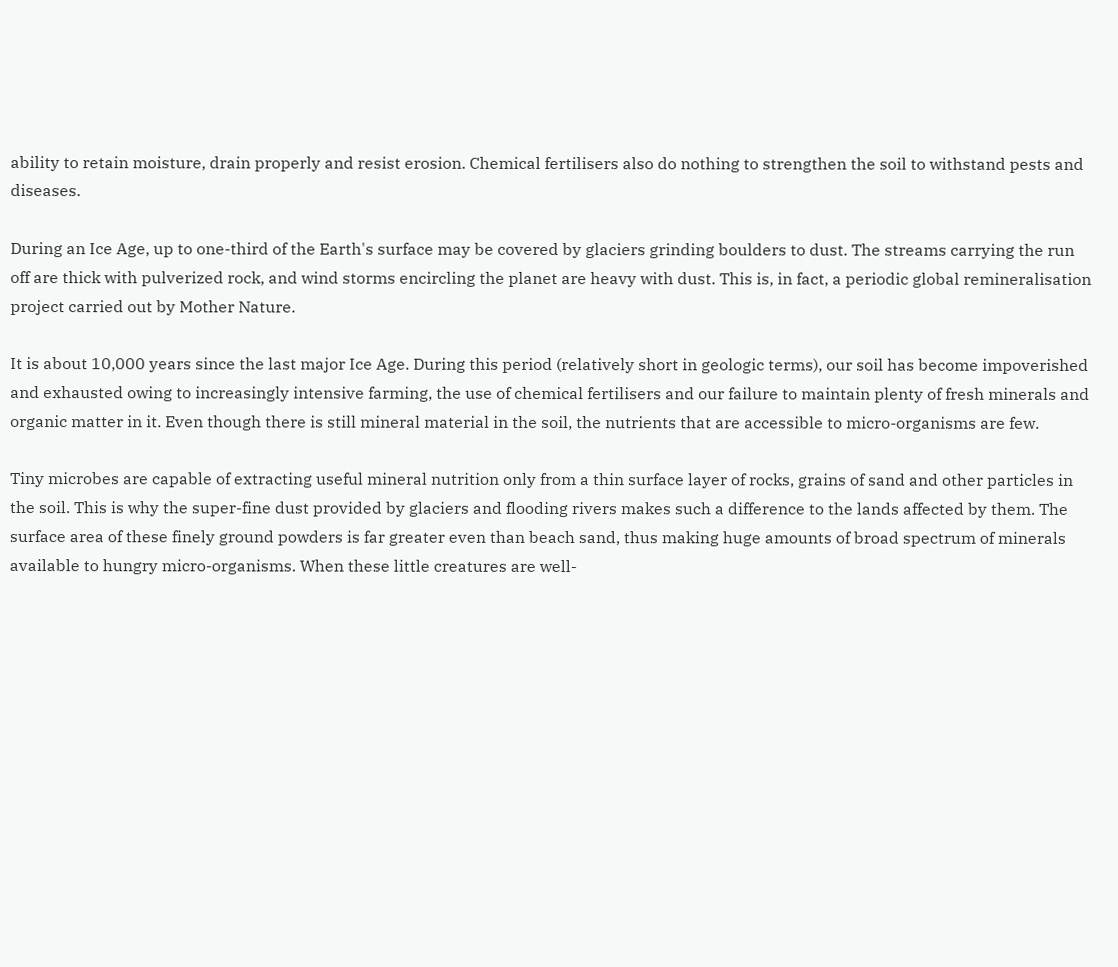ability to retain moisture, drain properly and resist erosion. Chemical fertilisers also do nothing to strengthen the soil to withstand pests and diseases.

During an Ice Age, up to one-third of the Earth's surface may be covered by glaciers grinding boulders to dust. The streams carrying the run off are thick with pulverized rock, and wind storms encircling the planet are heavy with dust. This is, in fact, a periodic global remineralisation project carried out by Mother Nature.

It is about 10,000 years since the last major Ice Age. During this period (relatively short in geologic terms), our soil has become impoverished and exhausted owing to increasingly intensive farming, the use of chemical fertilisers and our failure to maintain plenty of fresh minerals and organic matter in it. Even though there is still mineral material in the soil, the nutrients that are accessible to micro-organisms are few.

Tiny microbes are capable of extracting useful mineral nutrition only from a thin surface layer of rocks, grains of sand and other particles in the soil. This is why the super-fine dust provided by glaciers and flooding rivers makes such a difference to the lands affected by them. The surface area of these finely ground powders is far greater even than beach sand, thus making huge amounts of broad spectrum of minerals available to hungry micro-organisms. When these little creatures are well-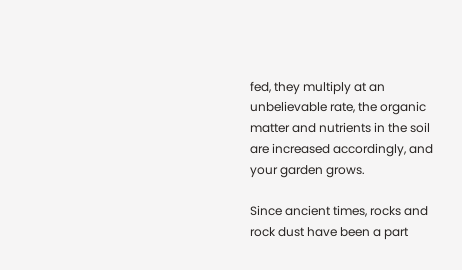fed, they multiply at an unbelievable rate, the organic matter and nutrients in the soil are increased accordingly, and your garden grows.

Since ancient times, rocks and rock dust have been a part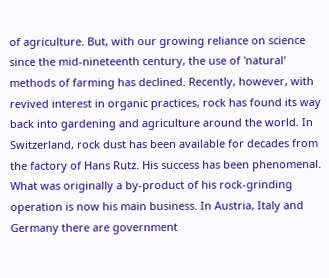of agriculture. But, with our growing reliance on science since the mid-nineteenth century, the use of 'natural' methods of farming has declined. Recently, however, with revived interest in organic practices, rock has found its way back into gardening and agriculture around the world. In Switzerland, rock dust has been available for decades from the factory of Hans Rutz. His success has been phenomenal. What was originally a by-product of his rock-grinding operation is now his main business. In Austria, Italy and Germany there are government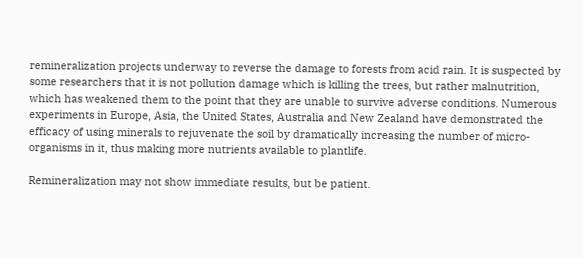remineralization projects underway to reverse the damage to forests from acid rain. It is suspected by some researchers that it is not pollution damage which is killing the trees, but rather malnutrition, which has weakened them to the point that they are unable to survive adverse conditions. Numerous experiments in Europe, Asia, the United States, Australia and New Zealand have demonstrated the efficacy of using minerals to rejuvenate the soil by dramatically increasing the number of micro-organisms in it, thus making more nutrients available to plantlife.

Remineralization may not show immediate results, but be patient.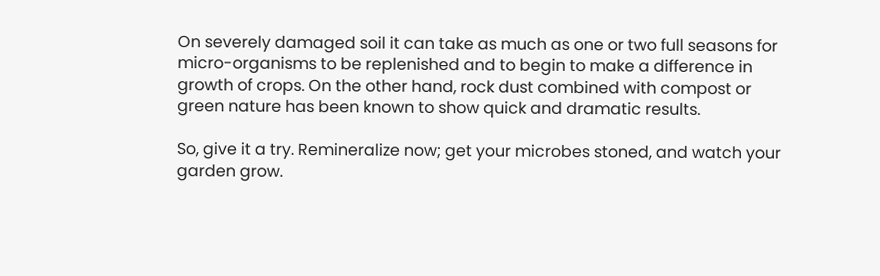On severely damaged soil it can take as much as one or two full seasons for micro-organisms to be replenished and to begin to make a difference in growth of crops. On the other hand, rock dust combined with compost or green nature has been known to show quick and dramatic results.

So, give it a try. Remineralize now; get your microbes stoned, and watch your garden grow.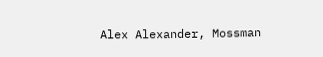Alex Alexander, Mossman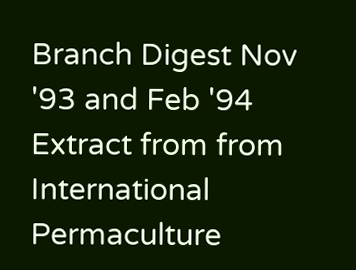Branch Digest Nov '93 and Feb '94
Extract from from International Permaculture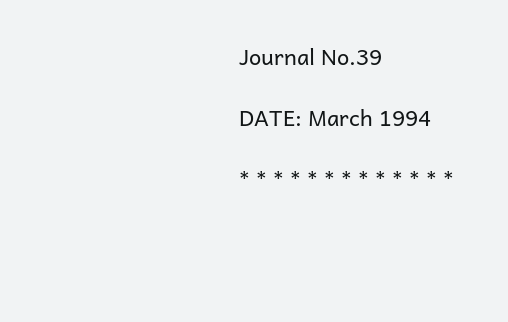Journal No.39

DATE: March 1994

* * * * * * * * * * * * *